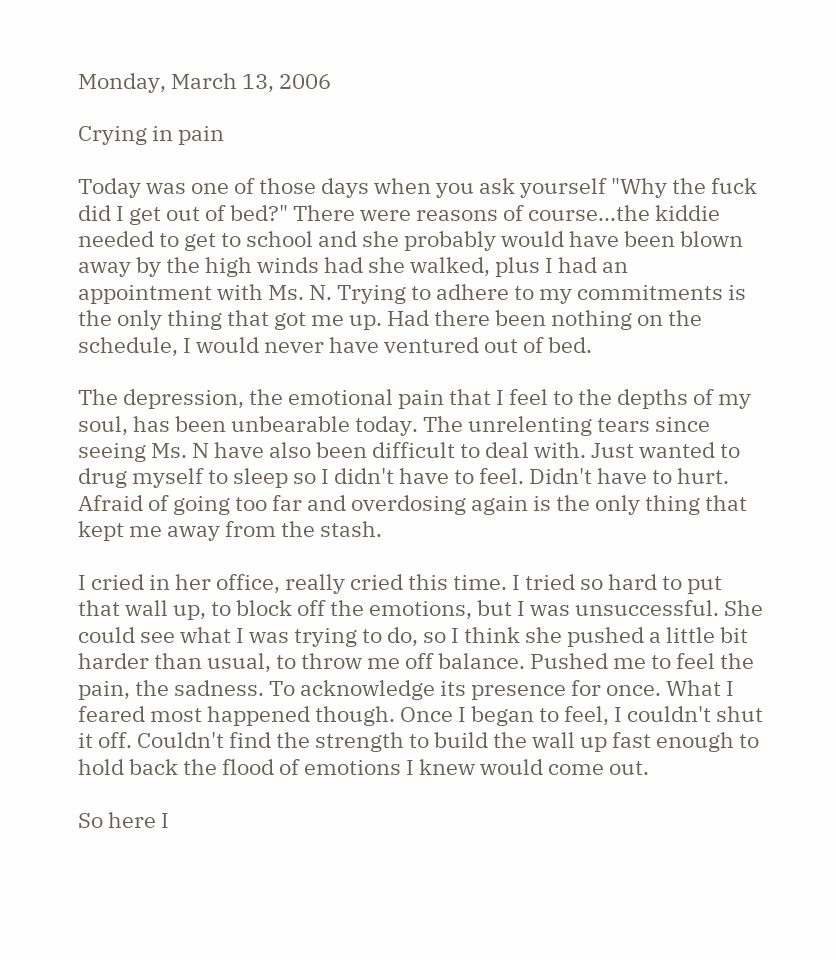Monday, March 13, 2006

Crying in pain

Today was one of those days when you ask yourself "Why the fuck did I get out of bed?" There were reasons of course...the kiddie needed to get to school and she probably would have been blown away by the high winds had she walked, plus I had an appointment with Ms. N. Trying to adhere to my commitments is the only thing that got me up. Had there been nothing on the schedule, I would never have ventured out of bed.

The depression, the emotional pain that I feel to the depths of my soul, has been unbearable today. The unrelenting tears since seeing Ms. N have also been difficult to deal with. Just wanted to drug myself to sleep so I didn't have to feel. Didn't have to hurt. Afraid of going too far and overdosing again is the only thing that kept me away from the stash.

I cried in her office, really cried this time. I tried so hard to put that wall up, to block off the emotions, but I was unsuccessful. She could see what I was trying to do, so I think she pushed a little bit harder than usual, to throw me off balance. Pushed me to feel the pain, the sadness. To acknowledge its presence for once. What I feared most happened though. Once I began to feel, I couldn't shut it off. Couldn't find the strength to build the wall up fast enough to hold back the flood of emotions I knew would come out.

So here I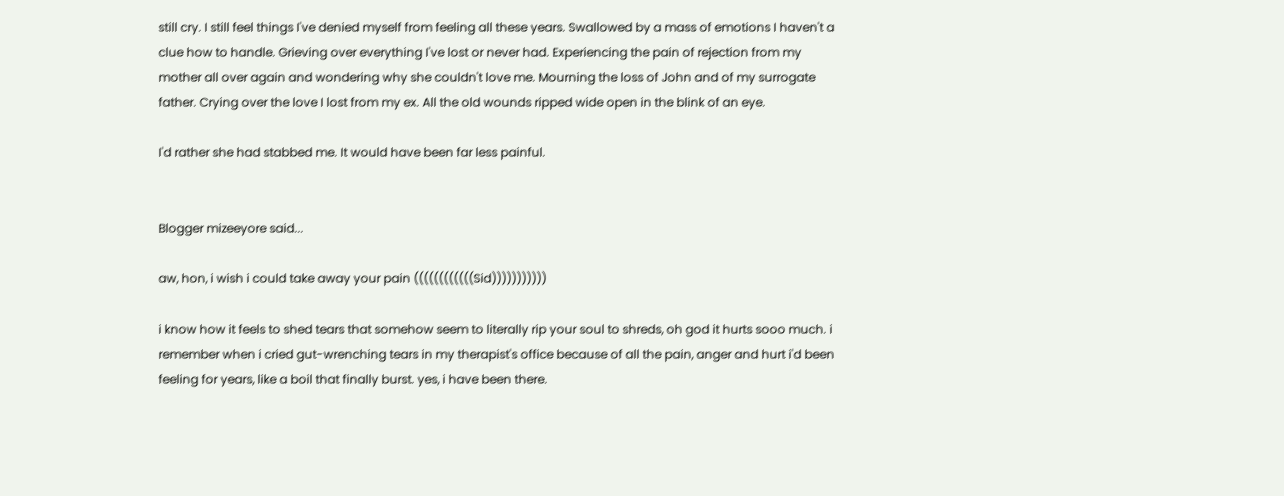still cry. I still feel things I've denied myself from feeling all these years. Swallowed by a mass of emotions I haven't a clue how to handle. Grieving over everything I've lost or never had. Experiencing the pain of rejection from my mother all over again and wondering why she couldn't love me. Mourning the loss of John and of my surrogate father. Crying over the love I lost from my ex. All the old wounds ripped wide open in the blink of an eye.

I'd rather she had stabbed me. It would have been far less painful.


Blogger mizeeyore said...

aw, hon, i wish i could take away your pain ((((((((((((Sid)))))))))))

i know how it feels to shed tears that somehow seem to literally rip your soul to shreds, oh god it hurts sooo much. i remember when i cried gut-wrenching tears in my therapist's office because of all the pain, anger and hurt i'd been feeling for years, like a boil that finally burst. yes, i have been there.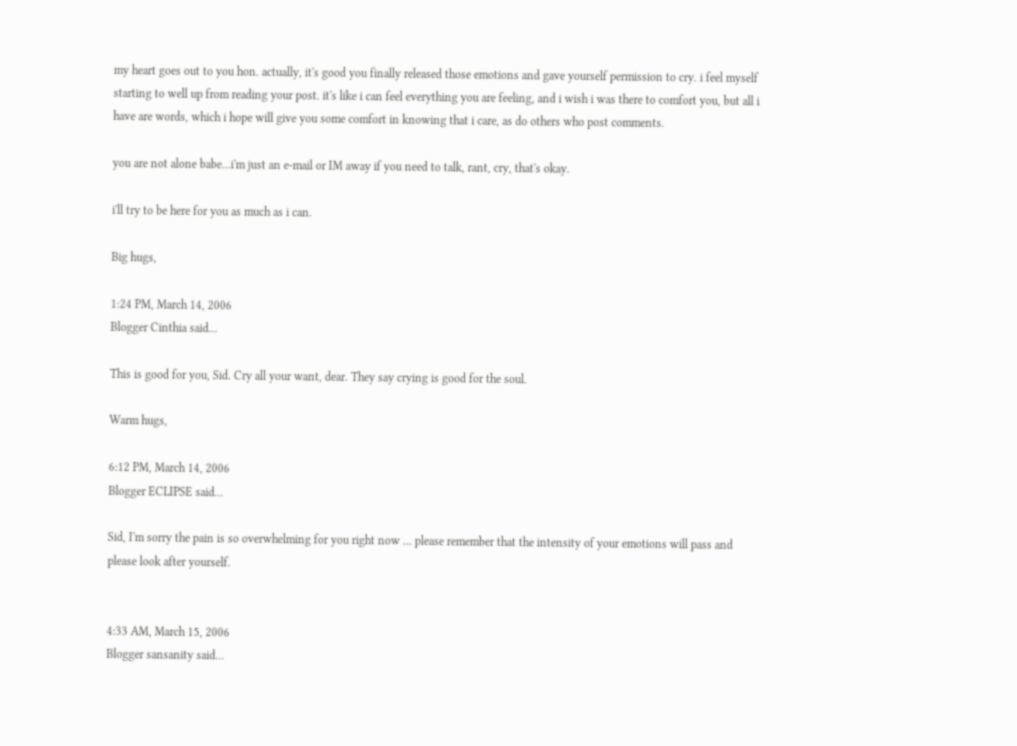my heart goes out to you hon. actually, it's good you finally released those emotions and gave yourself permission to cry. i feel myself starting to well up from reading your post. it's like i can feel everything you are feeling, and i wish i was there to comfort you, but all i have are words, which i hope will give you some comfort in knowing that i care, as do others who post comments.

you are not alone babe...i'm just an e-mail or IM away if you need to talk, rant, cry, that's okay.

i'll try to be here for you as much as i can.

Big hugs,

1:24 PM, March 14, 2006
Blogger Cinthia said...

This is good for you, Sid. Cry all your want, dear. They say crying is good for the soul.

Warm hugs,

6:12 PM, March 14, 2006
Blogger ECLIPSE said...

Sid, I'm sorry the pain is so overwhelming for you right now ... please remember that the intensity of your emotions will pass and please look after yourself.


4:33 AM, March 15, 2006
Blogger sansanity said...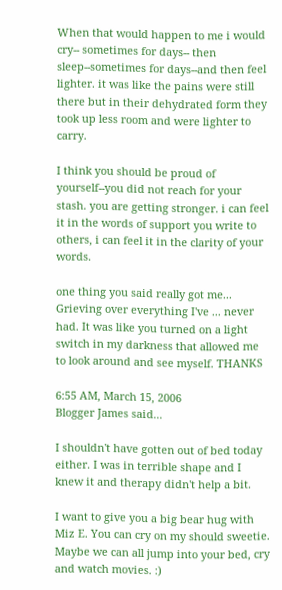When that would happen to me i would cry-- sometimes for days-- then sleep--sometimes for days--and then feel lighter. it was like the pains were still there but in their dehydrated form they took up less room and were lighter to carry.

I think you should be proud of yourself--you did not reach for your stash. you are getting stronger. i can feel it in the words of support you write to others, i can feel it in the clarity of your words.

one thing you said really got me...
Grieving over everything I've ... never had. It was like you turned on a light switch in my darkness that allowed me to look around and see myself. THANKS

6:55 AM, March 15, 2006
Blogger James said...

I shouldn't have gotten out of bed today either. I was in terrible shape and I knew it and therapy didn't help a bit.

I want to give you a big bear hug with Miz E. You can cry on my should sweetie. Maybe we can all jump into your bed, cry and watch movies. :)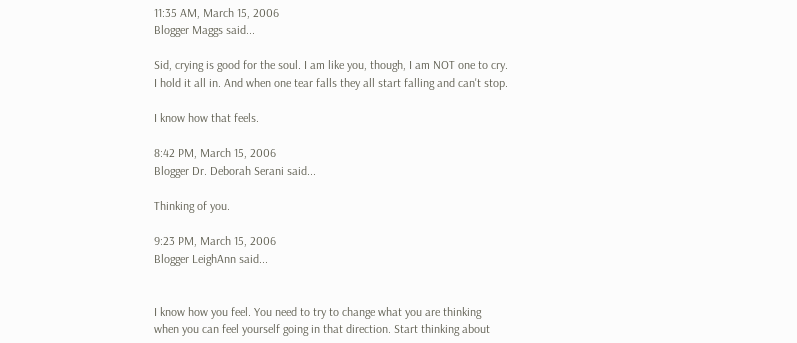11:35 AM, March 15, 2006
Blogger Maggs said...

Sid, crying is good for the soul. I am like you, though, I am NOT one to cry. I hold it all in. And when one tear falls they all start falling and can't stop.

I know how that feels.

8:42 PM, March 15, 2006
Blogger Dr. Deborah Serani said...

Thinking of you.

9:23 PM, March 15, 2006
Blogger LeighAnn said...


I know how you feel. You need to try to change what you are thinking when you can feel yourself going in that direction. Start thinking about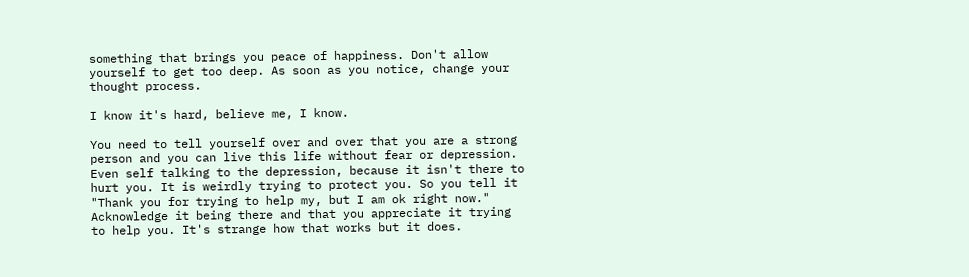something that brings you peace of happiness. Don't allow yourself to get too deep. As soon as you notice, change your thought process.

I know it's hard, believe me, I know.

You need to tell yourself over and over that you are a strong person and you can live this life without fear or depression. Even self talking to the depression, because it isn't there to hurt you. It is weirdly trying to protect you. So you tell it "Thank you for trying to help my, but I am ok right now." Acknowledge it being there and that you appreciate it trying to help you. It's strange how that works but it does.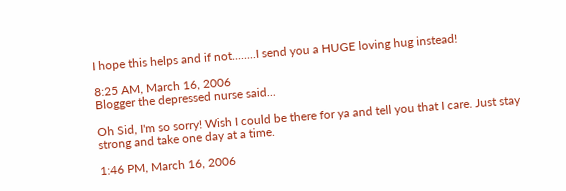I hope this helps and if not........I send you a HUGE loving hug instead!

8:25 AM, March 16, 2006
Blogger the depressed nurse said...

Oh Sid, I'm so sorry! Wish I could be there for ya and tell you that I care. Just stay strong and take one day at a time.

1:46 PM, March 16, 2006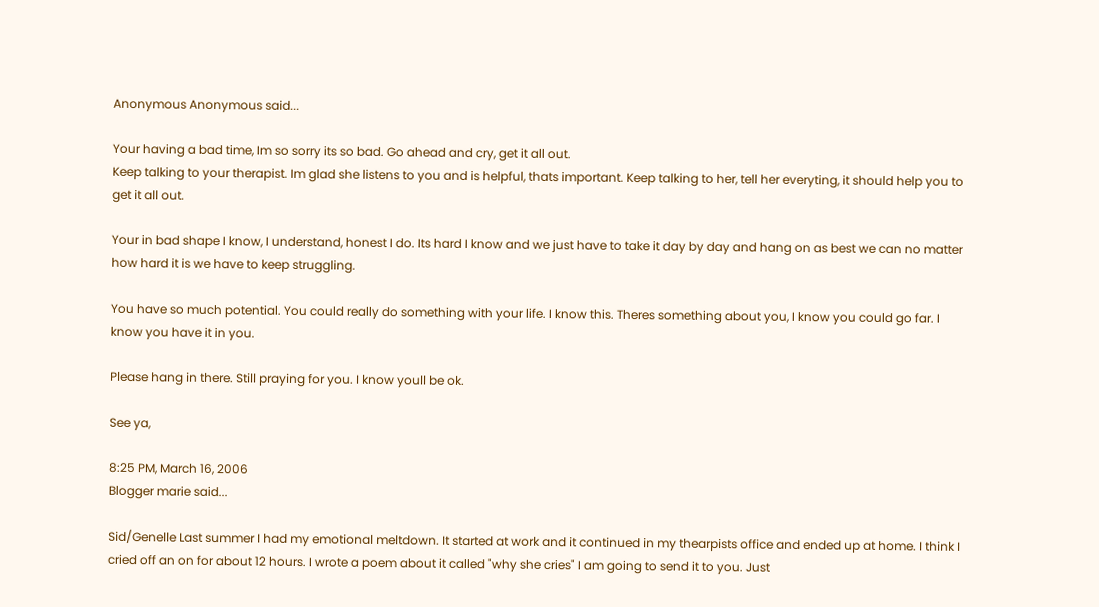Anonymous Anonymous said...

Your having a bad time, Im so sorry its so bad. Go ahead and cry, get it all out.
Keep talking to your therapist. Im glad she listens to you and is helpful, thats important. Keep talking to her, tell her everyting, it should help you to get it all out.

Your in bad shape I know, I understand, honest I do. Its hard I know and we just have to take it day by day and hang on as best we can no matter how hard it is we have to keep struggling.

You have so much potential. You could really do something with your life. I know this. Theres something about you, I know you could go far. I know you have it in you.

Please hang in there. Still praying for you. I know youll be ok.

See ya,

8:25 PM, March 16, 2006
Blogger marie said...

Sid/Genelle Last summer I had my emotional meltdown. It started at work and it continued in my thearpists office and ended up at home. I think I cried off an on for about 12 hours. I wrote a poem about it called "why she cries" I am going to send it to you. Just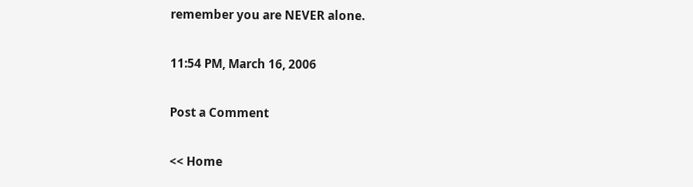remember you are NEVER alone.

11:54 PM, March 16, 2006

Post a Comment

<< Home